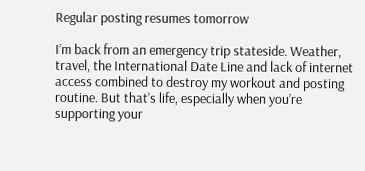Regular posting resumes tomorrow

I’m back from an emergency trip stateside. Weather, travel, the International Date Line and lack of internet access combined to destroy my workout and posting routine. But that’s life, especially when you’re supporting your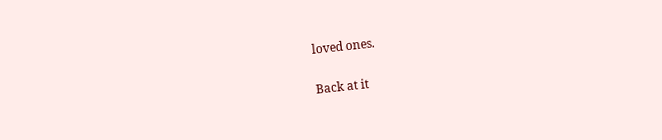loved ones.

Back at it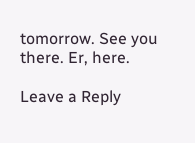tomorrow. See you there. Er, here.

Leave a Reply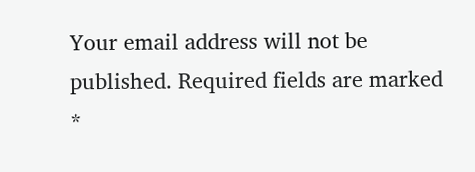Your email address will not be published. Required fields are marked *